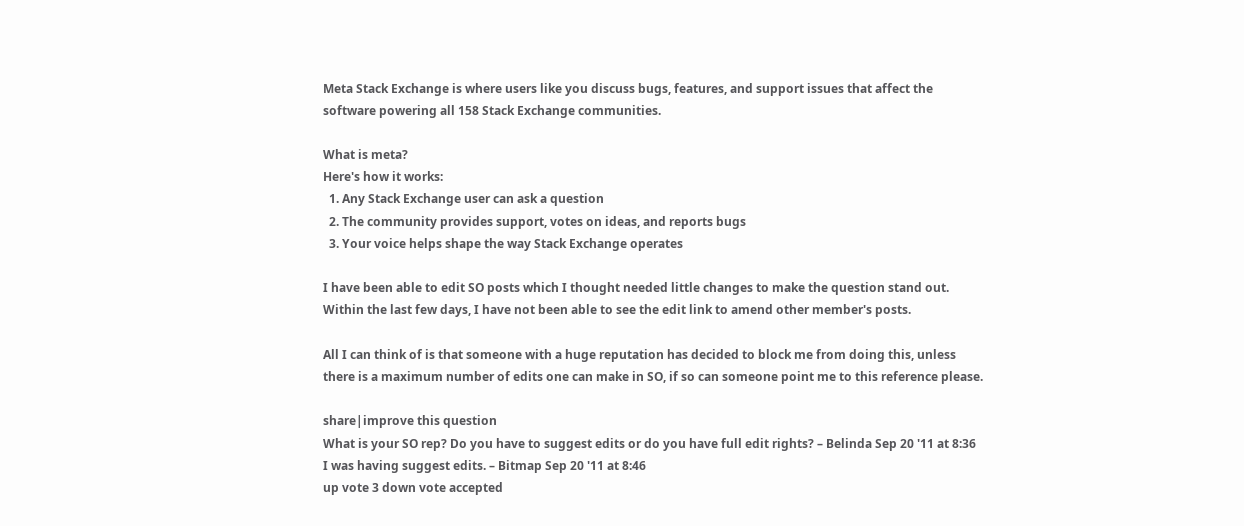Meta Stack Exchange is where users like you discuss bugs, features, and support issues that affect the software powering all 158 Stack Exchange communities.

What is meta?
Here's how it works:
  1. Any Stack Exchange user can ask a question
  2. The community provides support, votes on ideas, and reports bugs
  3. Your voice helps shape the way Stack Exchange operates

I have been able to edit SO posts which I thought needed little changes to make the question stand out. Within the last few days, I have not been able to see the edit link to amend other member's posts.

All I can think of is that someone with a huge reputation has decided to block me from doing this, unless there is a maximum number of edits one can make in SO, if so can someone point me to this reference please.

share|improve this question
What is your SO rep? Do you have to suggest edits or do you have full edit rights? – Belinda Sep 20 '11 at 8:36
I was having suggest edits. – Bitmap Sep 20 '11 at 8:46
up vote 3 down vote accepted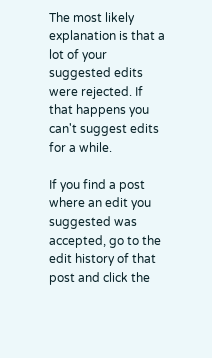The most likely explanation is that a lot of your suggested edits were rejected. If that happens you can't suggest edits for a while.

If you find a post where an edit you suggested was accepted, go to the edit history of that post and click the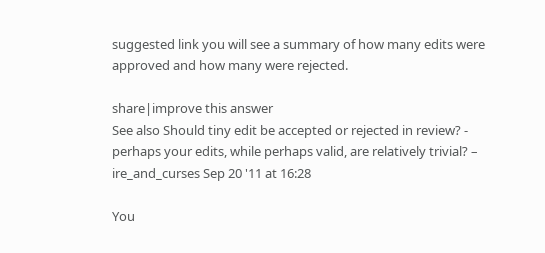suggested link you will see a summary of how many edits were approved and how many were rejected.

share|improve this answer
See also Should tiny edit be accepted or rejected in review? - perhaps your edits, while perhaps valid, are relatively trivial? – ire_and_curses Sep 20 '11 at 16:28

You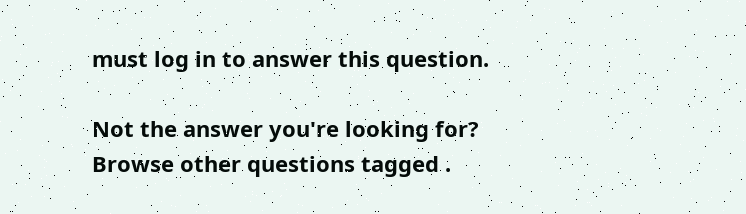must log in to answer this question.

Not the answer you're looking for? Browse other questions tagged .